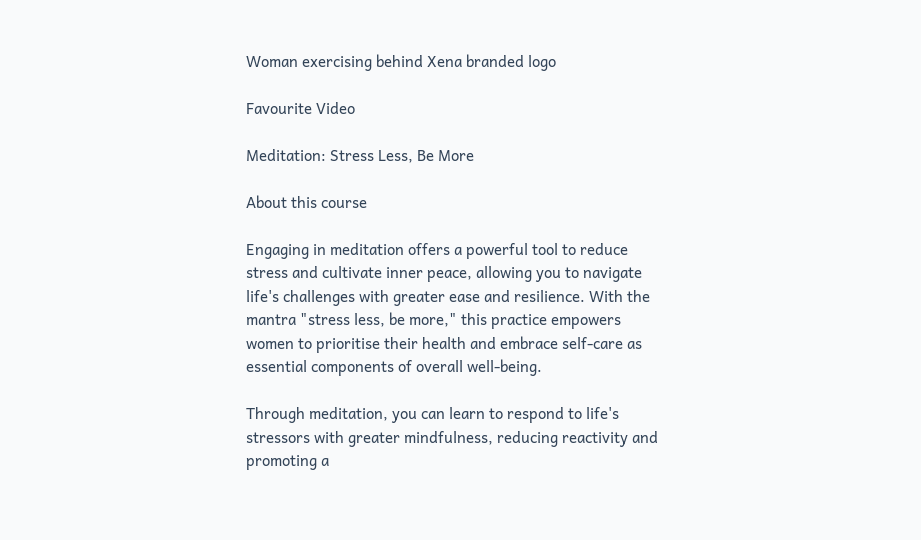Woman exercising behind Xena branded logo

Favourite Video

Meditation: Stress Less, Be More

About this course

Engaging in meditation offers a powerful tool to reduce stress and cultivate inner peace, allowing you to navigate life's challenges with greater ease and resilience. With the mantra "stress less, be more," this practice empowers women to prioritise their health and embrace self-care as essential components of overall well-being.

Through meditation, you can learn to respond to life's stressors with greater mindfulness, reducing reactivity and promoting a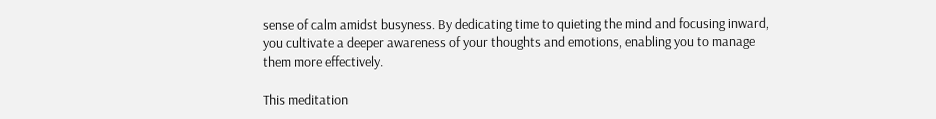sense of calm amidst busyness. By dedicating time to quieting the mind and focusing inward, you cultivate a deeper awareness of your thoughts and emotions, enabling you to manage them more effectively.

This meditation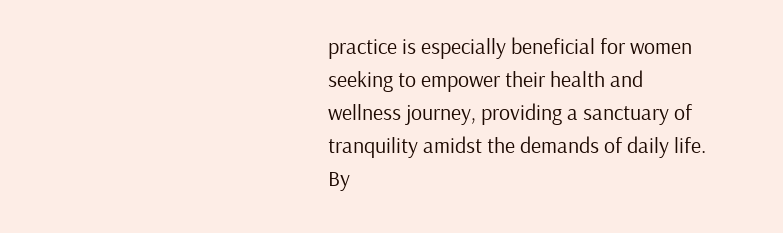practice is especially beneficial for women seeking to empower their health and wellness journey, providing a sanctuary of tranquility amidst the demands of daily life. By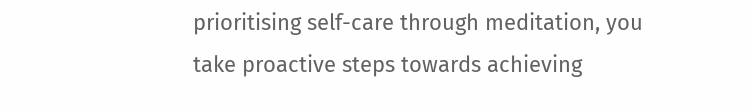prioritising self-care through meditation, you take proactive steps towards achieving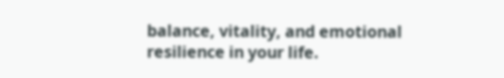balance, vitality, and emotional resilience in your life.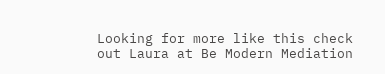Looking for more like this check out Laura at Be Modern Mediation